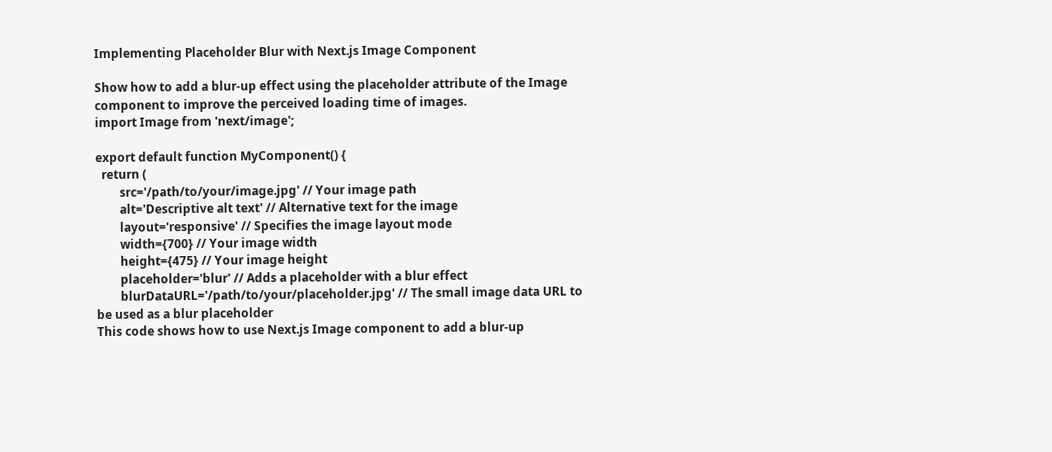Implementing Placeholder Blur with Next.js Image Component

Show how to add a blur-up effect using the placeholder attribute of the Image component to improve the perceived loading time of images.
import Image from 'next/image';

export default function MyComponent() {
  return (
        src='/path/to/your/image.jpg' // Your image path
        alt='Descriptive alt text' // Alternative text for the image
        layout='responsive' // Specifies the image layout mode
        width={700} // Your image width
        height={475} // Your image height
        placeholder='blur' // Adds a placeholder with a blur effect
        blurDataURL='/path/to/your/placeholder.jpg' // The small image data URL to be used as a blur placeholder
This code shows how to use Next.js Image component to add a blur-up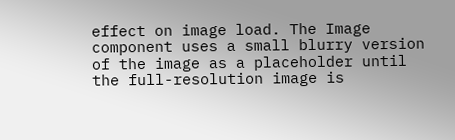effect on image load. The Image component uses a small blurry version of the image as a placeholder until the full-resolution image is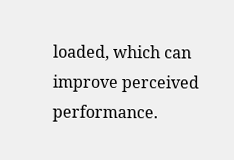loaded, which can improve perceived performance.